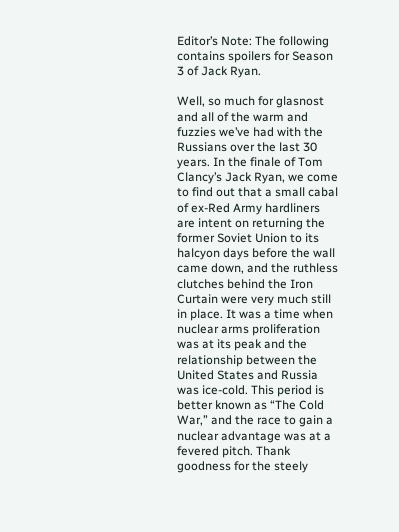Editor’s Note: The following contains spoilers for Season 3 of Jack Ryan.

Well, so much for glasnost and all of the warm and fuzzies we’ve had with the Russians over the last 30 years. In the finale of Tom Clancy’s Jack Ryan, we come to find out that a small cabal of ex-Red Army hardliners are intent on returning the former Soviet Union to its halcyon days before the wall came down, and the ruthless clutches behind the Iron Curtain were very much still in place. It was a time when nuclear arms proliferation was at its peak and the relationship between the United States and Russia was ice-cold. This period is better known as “The Cold War,” and the race to gain a nuclear advantage was at a fevered pitch. Thank goodness for the steely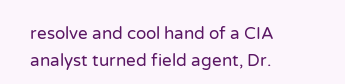resolve and cool hand of a CIA analyst turned field agent, Dr.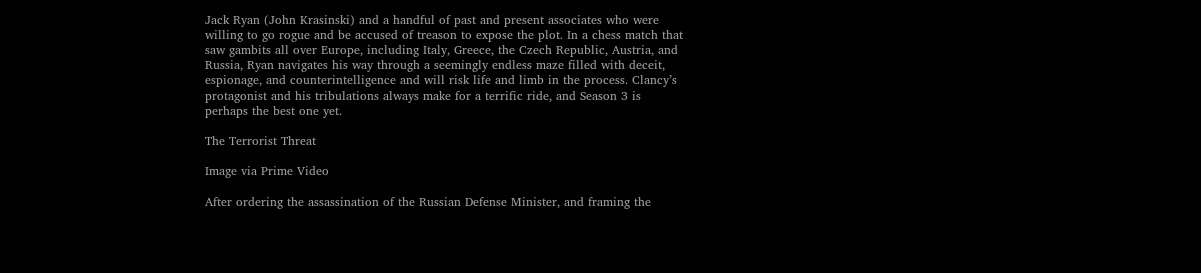Jack Ryan (John Krasinski) and a handful of past and present associates who were willing to go rogue and be accused of treason to expose the plot. In a chess match that saw gambits all over Europe, including Italy, Greece, the Czech Republic, Austria, and Russia, Ryan navigates his way through a seemingly endless maze filled with deceit, espionage, and counterintelligence and will risk life and limb in the process. Clancy’s protagonist and his tribulations always make for a terrific ride, and Season 3 is perhaps the best one yet.

The Terrorist Threat

Image via Prime Video

After ordering the assassination of the Russian Defense Minister, and framing the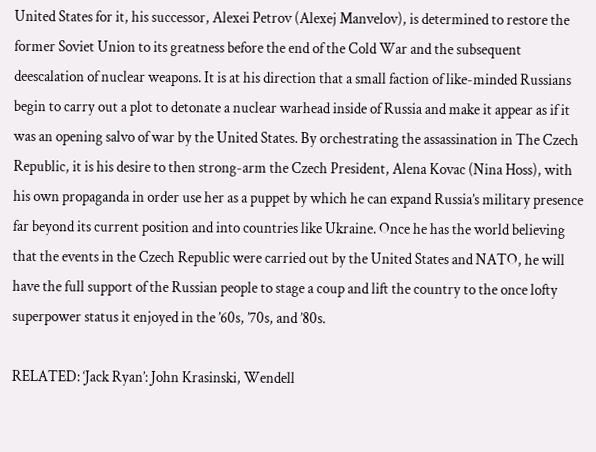United States for it, his successor, Alexei Petrov (Alexej Manvelov), is determined to restore the former Soviet Union to its greatness before the end of the Cold War and the subsequent deescalation of nuclear weapons. It is at his direction that a small faction of like-minded Russians begin to carry out a plot to detonate a nuclear warhead inside of Russia and make it appear as if it was an opening salvo of war by the United States. By orchestrating the assassination in The Czech Republic, it is his desire to then strong-arm the Czech President, Alena Kovac (Nina Hoss), with his own propaganda in order use her as a puppet by which he can expand Russia’s military presence far beyond its current position and into countries like Ukraine. Once he has the world believing that the events in the Czech Republic were carried out by the United States and NATO, he will have the full support of the Russian people to stage a coup and lift the country to the once lofty superpower status it enjoyed in the ’60s, ’70s, and ’80s.

RELATED: ‘Jack Ryan’: John Krasinski, Wendell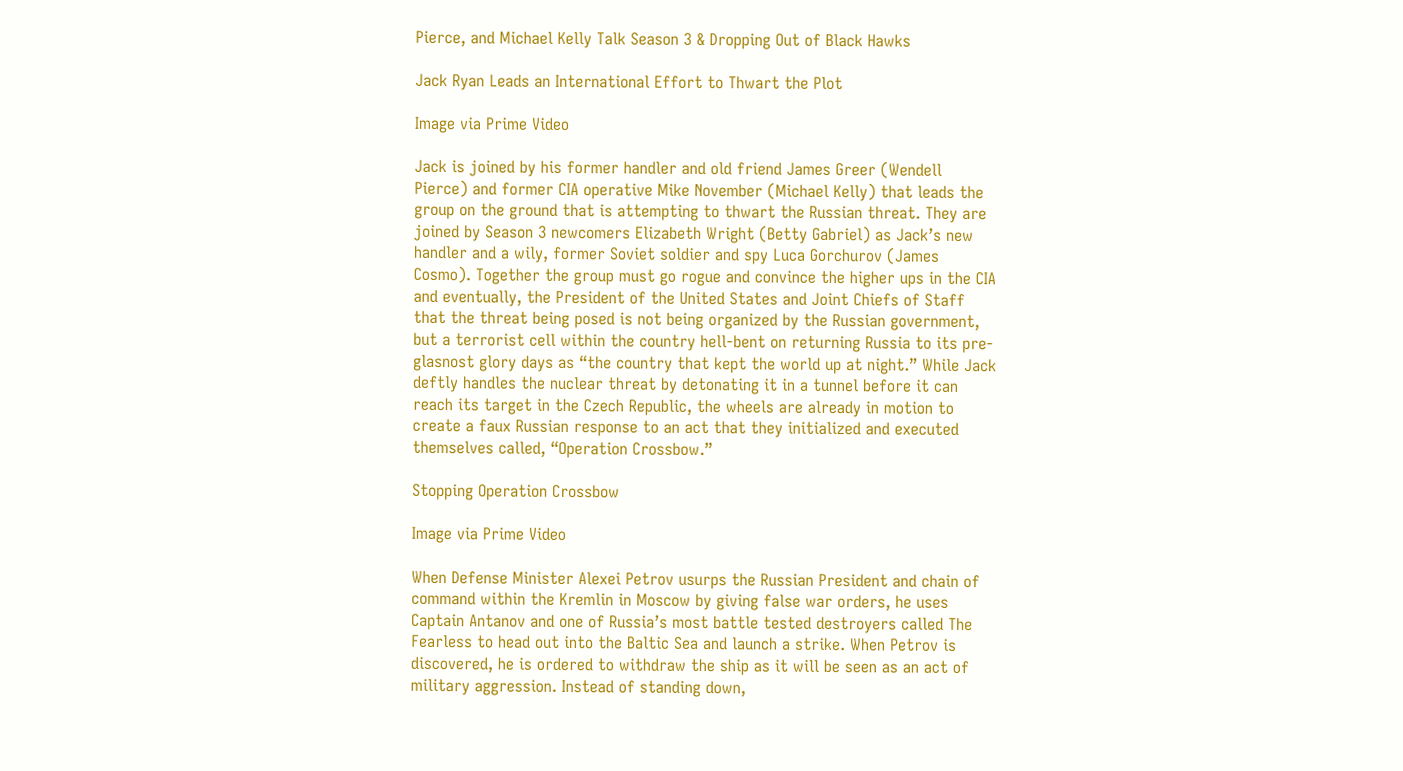Pierce, and Michael Kelly Talk Season 3 & Dropping Out of Black Hawks

Jack Ryan Leads an International Effort to Thwart the Plot

Image via Prime Video

Jack is joined by his former handler and old friend James Greer (Wendell Pierce) and former CIA operative Mike November (Michael Kelly) that leads the group on the ground that is attempting to thwart the Russian threat. They are joined by Season 3 newcomers Elizabeth Wright (Betty Gabriel) as Jack’s new handler and a wily, former Soviet soldier and spy Luca Gorchurov (James Cosmo). Together the group must go rogue and convince the higher ups in the CIA and eventually, the President of the United States and Joint Chiefs of Staff that the threat being posed is not being organized by the Russian government, but a terrorist cell within the country hell-bent on returning Russia to its pre-glasnost glory days as “the country that kept the world up at night.” While Jack deftly handles the nuclear threat by detonating it in a tunnel before it can reach its target in the Czech Republic, the wheels are already in motion to create a faux Russian response to an act that they initialized and executed themselves called, “Operation Crossbow.”

Stopping Operation Crossbow

Image via Prime Video

When Defense Minister Alexei Petrov usurps the Russian President and chain of command within the Kremlin in Moscow by giving false war orders, he uses Captain Antanov and one of Russia’s most battle tested destroyers called The Fearless to head out into the Baltic Sea and launch a strike. When Petrov is discovered, he is ordered to withdraw the ship as it will be seen as an act of military aggression. Instead of standing down,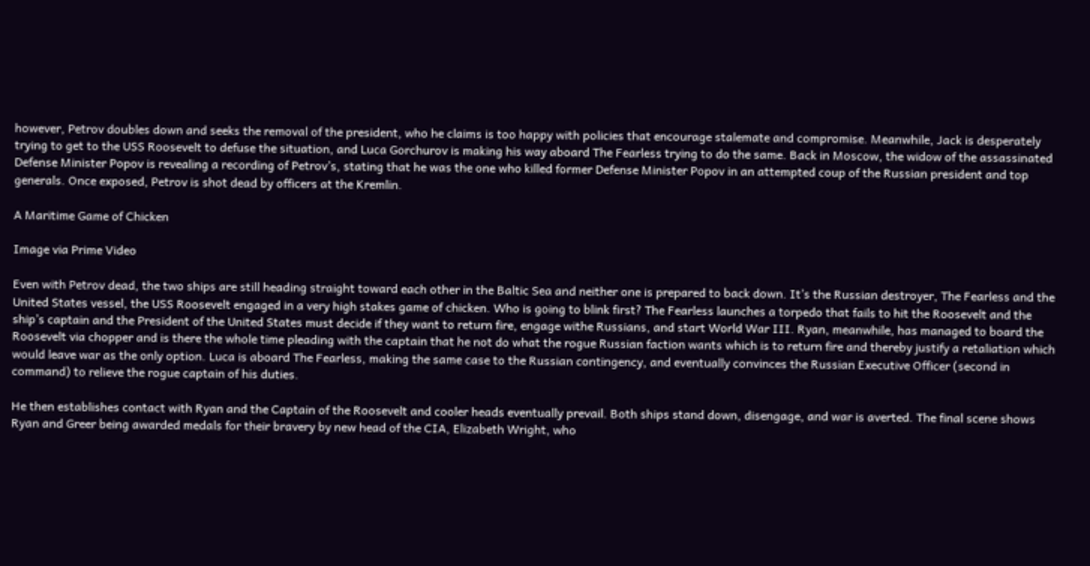however, Petrov doubles down and seeks the removal of the president, who he claims is too happy with policies that encourage stalemate and compromise. Meanwhile, Jack is desperately trying to get to the USS Roosevelt to defuse the situation, and Luca Gorchurov is making his way aboard The Fearless trying to do the same. Back in Moscow, the widow of the assassinated Defense Minister Popov is revealing a recording of Petrov’s, stating that he was the one who killed former Defense Minister Popov in an attempted coup of the Russian president and top generals. Once exposed, Petrov is shot dead by officers at the Kremlin.

A Maritime Game of Chicken

Image via Prime Video

Even with Petrov dead, the two ships are still heading straight toward each other in the Baltic Sea and neither one is prepared to back down. It’s the Russian destroyer, The Fearless and the United States vessel, the USS Roosevelt engaged in a very high stakes game of chicken. Who is going to blink first? The Fearless launches a torpedo that fails to hit the Roosevelt and the ship’s captain and the President of the United States must decide if they want to return fire, engage withe Russians, and start World War III. Ryan, meanwhile, has managed to board the Roosevelt via chopper and is there the whole time pleading with the captain that he not do what the rogue Russian faction wants which is to return fire and thereby justify a retaliation which would leave war as the only option. Luca is aboard The Fearless, making the same case to the Russian contingency, and eventually convinces the Russian Executive Officer (second in command) to relieve the rogue captain of his duties.

He then establishes contact with Ryan and the Captain of the Roosevelt and cooler heads eventually prevail. Both ships stand down, disengage, and war is averted. The final scene shows Ryan and Greer being awarded medals for their bravery by new head of the CIA, Elizabeth Wright, who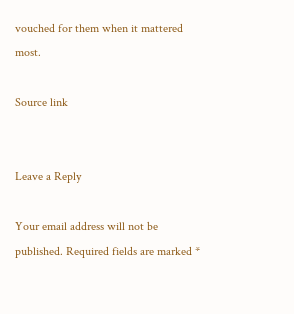vouched for them when it mattered most.

Source link


Leave a Reply

Your email address will not be published. Required fields are marked *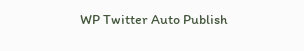WP Twitter Auto Publish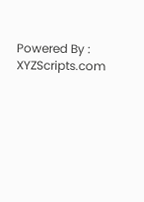Powered By : XYZScripts.com